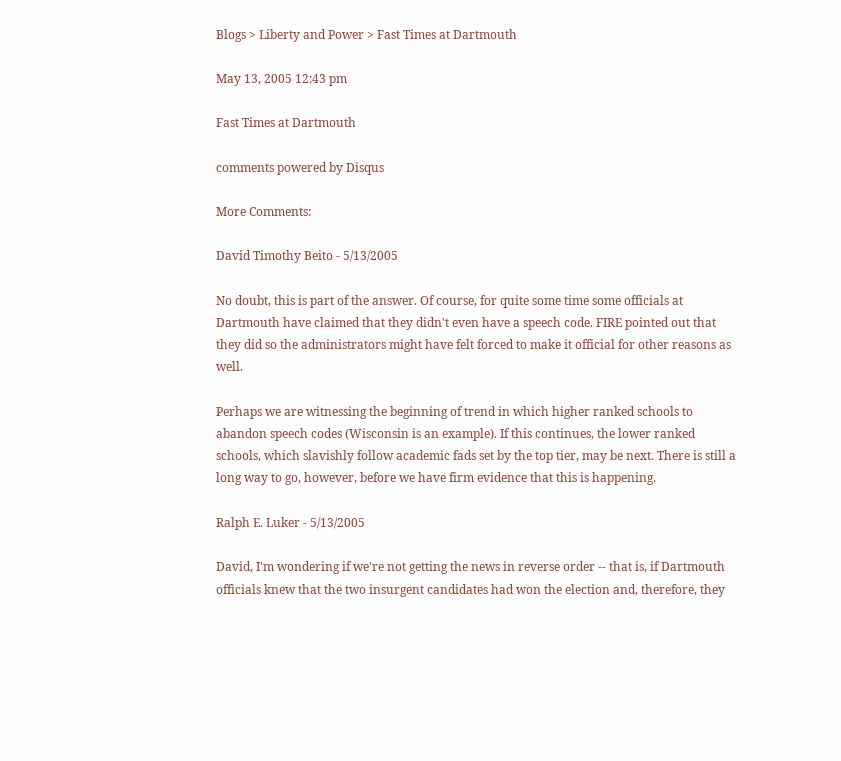Blogs > Liberty and Power > Fast Times at Dartmouth

May 13, 2005 12:43 pm

Fast Times at Dartmouth

comments powered by Disqus

More Comments:

David Timothy Beito - 5/13/2005

No doubt, this is part of the answer. Of course, for quite some time some officials at Dartmouth have claimed that they didn't even have a speech code. FIRE pointed out that they did so the administrators might have felt forced to make it official for other reasons as well.

Perhaps we are witnessing the beginning of trend in which higher ranked schools to abandon speech codes (Wisconsin is an example). If this continues, the lower ranked schools, which slavishly follow academic fads set by the top tier, may be next. There is still a long way to go, however, before we have firm evidence that this is happening.

Ralph E. Luker - 5/13/2005

David, I'm wondering if we're not getting the news in reverse order -- that is, if Dartmouth officials knew that the two insurgent candidates had won the election and, therefore, they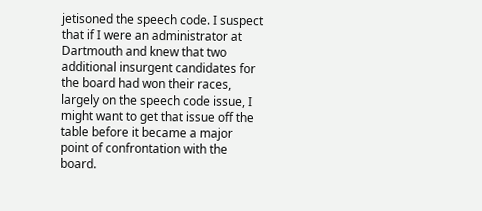jetisoned the speech code. I suspect that if I were an administrator at Dartmouth and knew that two additional insurgent candidates for the board had won their races, largely on the speech code issue, I might want to get that issue off the table before it became a major point of confrontation with the board.